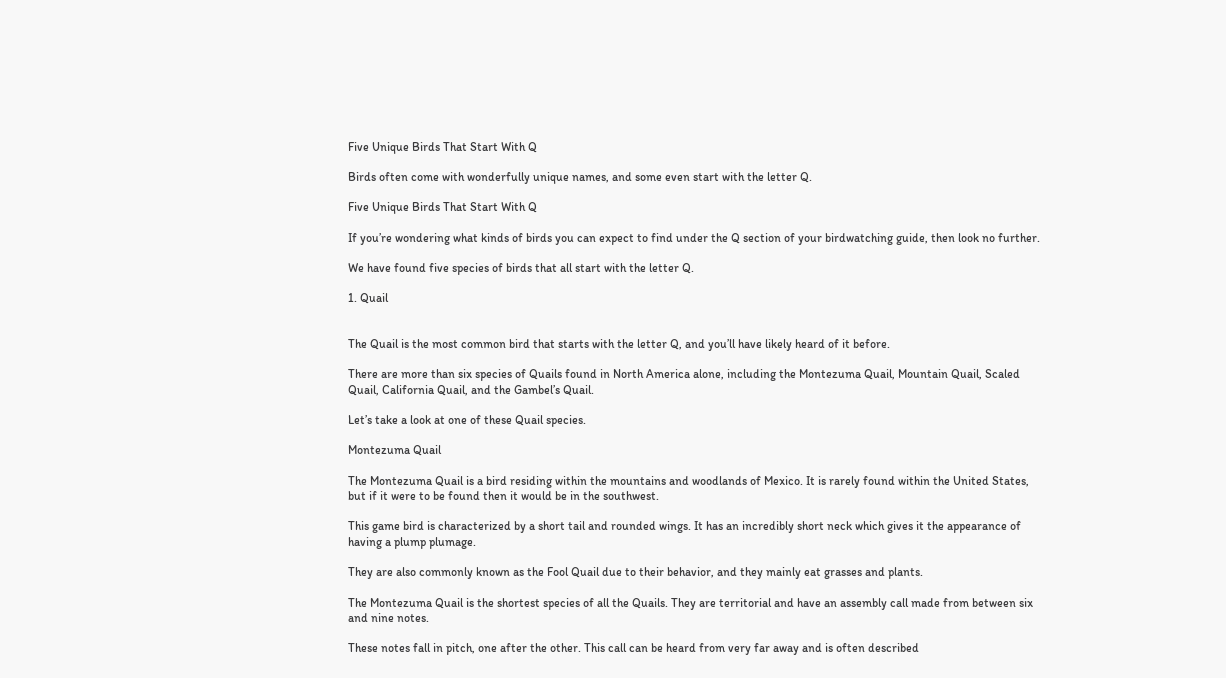Five Unique Birds That Start With Q

Birds often come with wonderfully unique names, and some even start with the letter Q.

Five Unique Birds That Start With Q

If you’re wondering what kinds of birds you can expect to find under the Q section of your birdwatching guide, then look no further.

We have found five species of birds that all start with the letter Q.

1. Quail


The Quail is the most common bird that starts with the letter Q, and you’ll have likely heard of it before.

There are more than six species of Quails found in North America alone, including the Montezuma Quail, Mountain Quail, Scaled Quail, California Quail, and the Gambel’s Quail.

Let’s take a look at one of these Quail species.

Montezuma Quail

The Montezuma Quail is a bird residing within the mountains and woodlands of Mexico. It is rarely found within the United States, but if it were to be found then it would be in the southwest.

This game bird is characterized by a short tail and rounded wings. It has an incredibly short neck which gives it the appearance of having a plump plumage.

They are also commonly known as the Fool Quail due to their behavior, and they mainly eat grasses and plants.

The Montezuma Quail is the shortest species of all the Quails. They are territorial and have an assembly call made from between six and nine notes.

These notes fall in pitch, one after the other. This call can be heard from very far away and is often described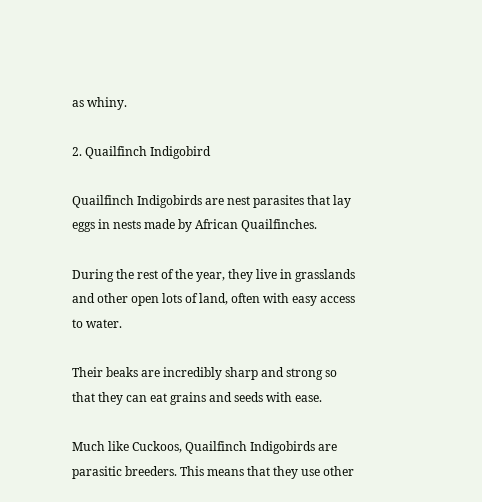as whiny.

2. Quailfinch Indigobird

Quailfinch Indigobirds are nest parasites that lay eggs in nests made by African Quailfinches.

During the rest of the year, they live in grasslands and other open lots of land, often with easy access to water.

Their beaks are incredibly sharp and strong so that they can eat grains and seeds with ease.

Much like Cuckoos, Quailfinch Indigobirds are parasitic breeders. This means that they use other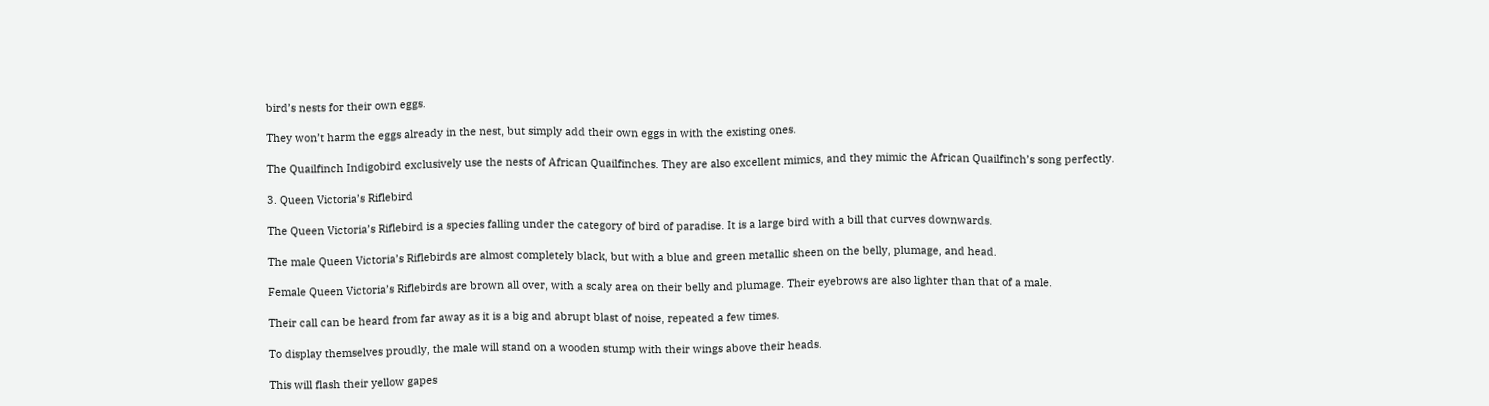bird’s nests for their own eggs.

They won’t harm the eggs already in the nest, but simply add their own eggs in with the existing ones.

The Quailfinch Indigobird exclusively use the nests of African Quailfinches. They are also excellent mimics, and they mimic the African Quailfinch’s song perfectly.

3. Queen Victoria’s Riflebird

The Queen Victoria’s Riflebird is a species falling under the category of bird of paradise. It is a large bird with a bill that curves downwards.

The male Queen Victoria’s Riflebirds are almost completely black, but with a blue and green metallic sheen on the belly, plumage, and head.

Female Queen Victoria’s Riflebirds are brown all over, with a scaly area on their belly and plumage. Their eyebrows are also lighter than that of a male.

Their call can be heard from far away as it is a big and abrupt blast of noise, repeated a few times.

To display themselves proudly, the male will stand on a wooden stump with their wings above their heads.

This will flash their yellow gapes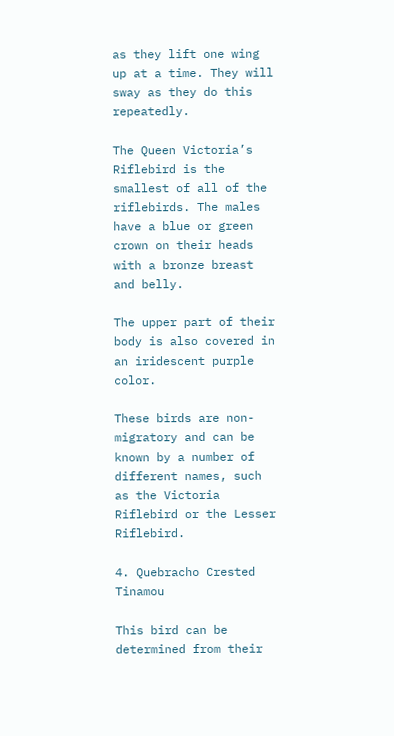as they lift one wing up at a time. They will sway as they do this repeatedly.

The Queen Victoria’s Riflebird is the smallest of all of the riflebirds. The males have a blue or green crown on their heads with a bronze breast and belly.

The upper part of their body is also covered in an iridescent purple color.

These birds are non-migratory and can be known by a number of different names, such as the Victoria Riflebird or the Lesser Riflebird.

4. Quebracho Crested Tinamou

This bird can be determined from their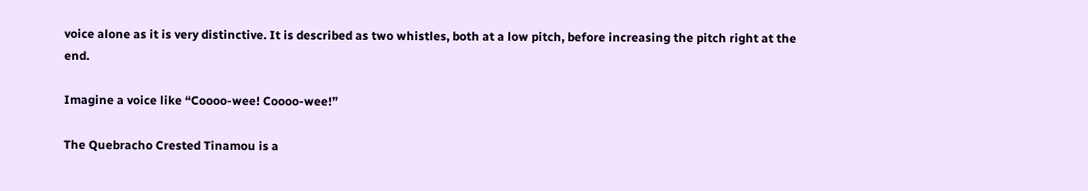voice alone as it is very distinctive. It is described as two whistles, both at a low pitch, before increasing the pitch right at the end.

Imagine a voice like “Coooo-wee! Coooo-wee!”

The Quebracho Crested Tinamou is a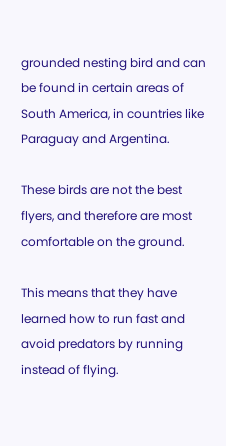grounded nesting bird and can be found in certain areas of South America, in countries like Paraguay and Argentina.

These birds are not the best flyers, and therefore are most comfortable on the ground.

This means that they have learned how to run fast and avoid predators by running instead of flying.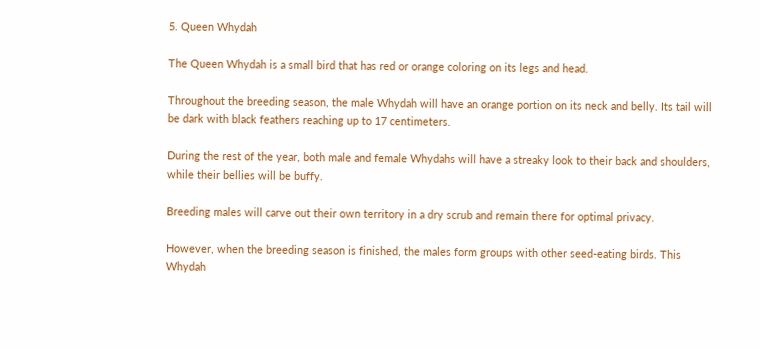5. Queen Whydah

The Queen Whydah is a small bird that has red or orange coloring on its legs and head.

Throughout the breeding season, the male Whydah will have an orange portion on its neck and belly. Its tail will be dark with black feathers reaching up to 17 centimeters.

During the rest of the year, both male and female Whydahs will have a streaky look to their back and shoulders, while their bellies will be buffy.

Breeding males will carve out their own territory in a dry scrub and remain there for optimal privacy.

However, when the breeding season is finished, the males form groups with other seed-eating birds. This Whydah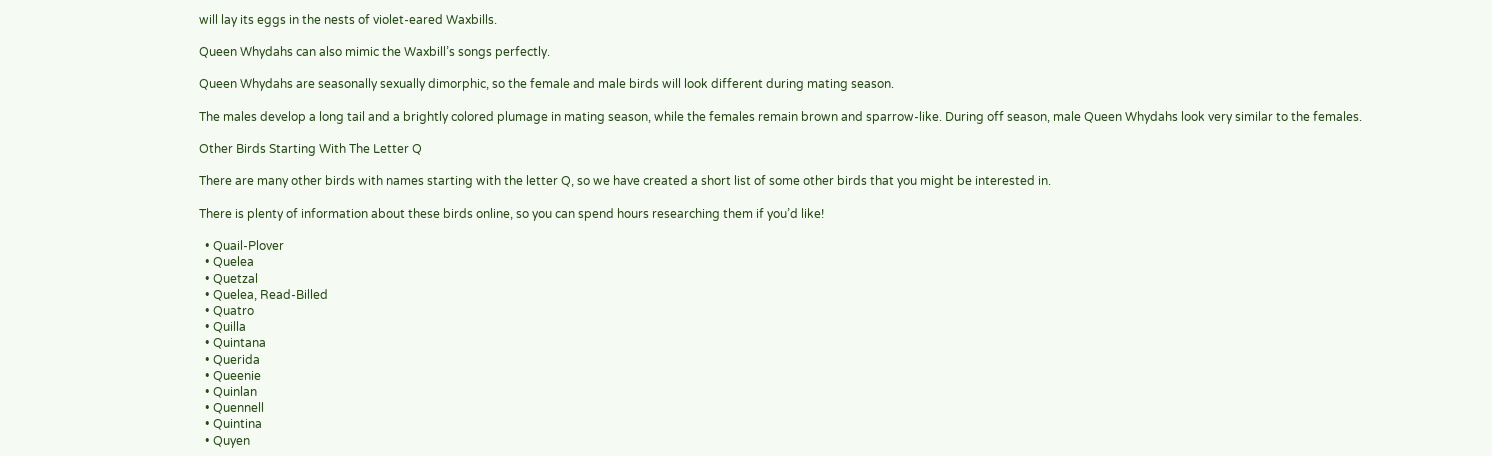will lay its eggs in the nests of violet-eared Waxbills.

Queen Whydahs can also mimic the Waxbill’s songs perfectly.

Queen Whydahs are seasonally sexually dimorphic, so the female and male birds will look different during mating season.

The males develop a long tail and a brightly colored plumage in mating season, while the females remain brown and sparrow-like. During off season, male Queen Whydahs look very similar to the females.

Other Birds Starting With The Letter Q

There are many other birds with names starting with the letter Q, so we have created a short list of some other birds that you might be interested in.

There is plenty of information about these birds online, so you can spend hours researching them if you’d like!

  • Quail-Plover
  • Quelea
  • Quetzal
  • Quelea, Read-Billed
  • Quatro
  • Quilla
  • Quintana
  • Querida
  • Queenie
  • Quinlan
  • Quennell
  • Quintina
  • Quyen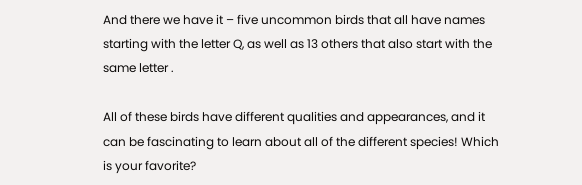And there we have it – five uncommon birds that all have names starting with the letter Q, as well as 13 others that also start with the same letter .

All of these birds have different qualities and appearances, and it can be fascinating to learn about all of the different species! Which is your favorite?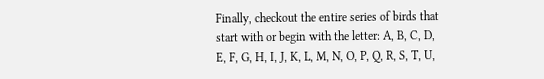Finally, checkout the entire series of birds that start with or begin with the letter: A, B, C, D, E, F, G, H, I, J, K, L, M, N, O, P, Q, R, S, T, U,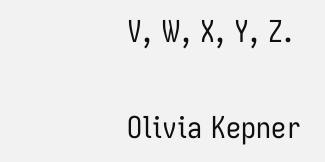V, W, X, Y, Z.

Olivia Kepner